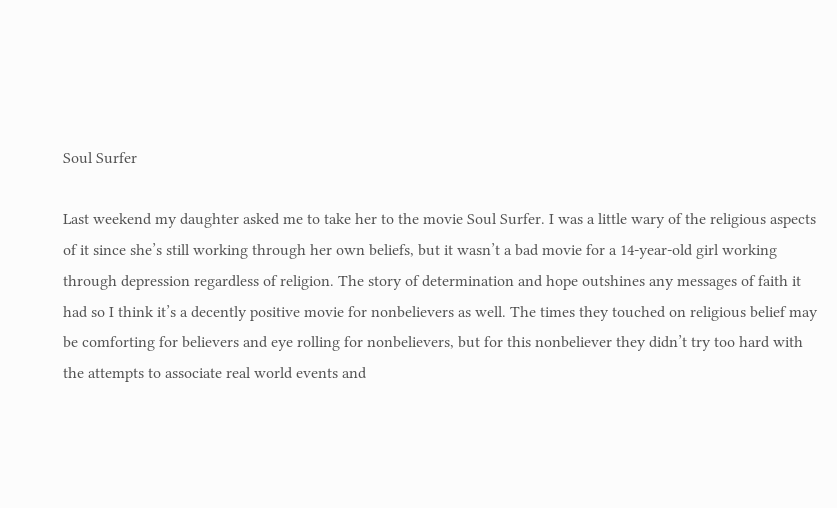Soul Surfer

Last weekend my daughter asked me to take her to the movie Soul Surfer. I was a little wary of the religious aspects of it since she’s still working through her own beliefs, but it wasn’t a bad movie for a 14-year-old girl working through depression regardless of religion. The story of determination and hope outshines any messages of faith it had so I think it’s a decently positive movie for nonbelievers as well. The times they touched on religious belief may be comforting for believers and eye rolling for nonbelievers, but for this nonbeliever they didn’t try too hard with the attempts to associate real world events and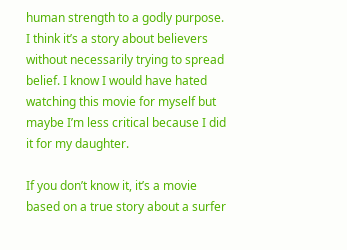human strength to a godly purpose. I think it’s a story about believers without necessarily trying to spread belief. I know I would have hated watching this movie for myself but maybe I’m less critical because I did it for my daughter.

If you don’t know it, it’s a movie based on a true story about a surfer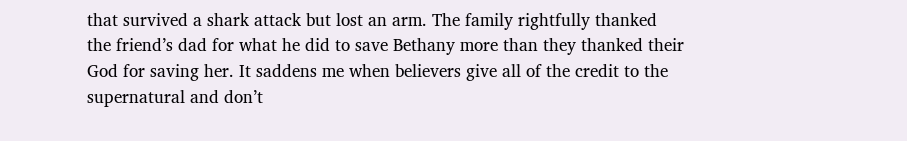that survived a shark attack but lost an arm. The family rightfully thanked the friend’s dad for what he did to save Bethany more than they thanked their God for saving her. It saddens me when believers give all of the credit to the supernatural and don’t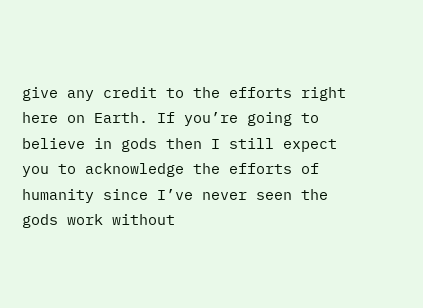give any credit to the efforts right here on Earth. If you’re going to believe in gods then I still expect you to acknowledge the efforts of humanity since I’ve never seen the gods work without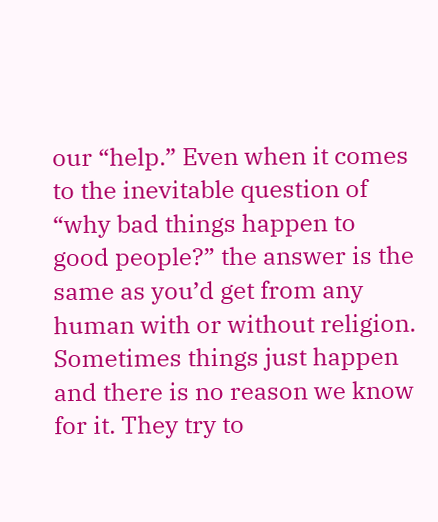our “help.” Even when it comes to the inevitable question of “why bad things happen to good people?” the answer is the same as you’d get from any human with or without religion. Sometimes things just happen and there is no reason we know for it. They try to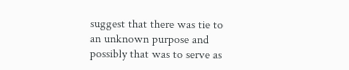suggest that there was tie to an unknown purpose and possibly that was to serve as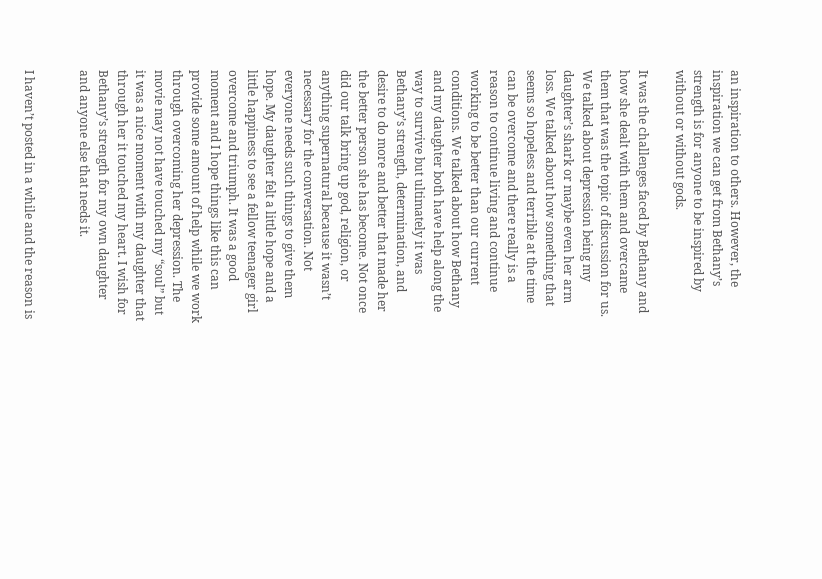an inspiration to others. However, the inspiration we can get from Bethany’s strength is for anyone to be inspired by without or without gods.

It was the challenges faced by Bethany and how she dealt with them and overcame them that was the topic of discussion for us. We talked about depression being my daughter’s shark or maybe even her arm loss. We talked about how something that seems so hopeless and terrible at the time can be overcome and there really is a reason to continue living and continue working to be better than our current conditions. We talked about how Bethany and my daughter both have help along the way to survive but ultimately it was Bethany’s strength, determination, and desire to do more and better that made her the better person she has become. Not once did our talk bring up god, religion, or anything supernatural because it wasn’t necessary for the conversation. Not everyone needs such things to give them hope. My daughter felt a little hope and a little happiness to see a fellow teenager girl overcome and triumph. It was a good moment and I hope things like this can provide some amount of help while we work through overcoming her depression. The movie may not have touched my “soul” but it was a nice moment with my daughter that through her it touched my heart. I wish for Bethany’s strength for my own daughter and anyone else that needs it.


I haven’t posted in a while and the reason is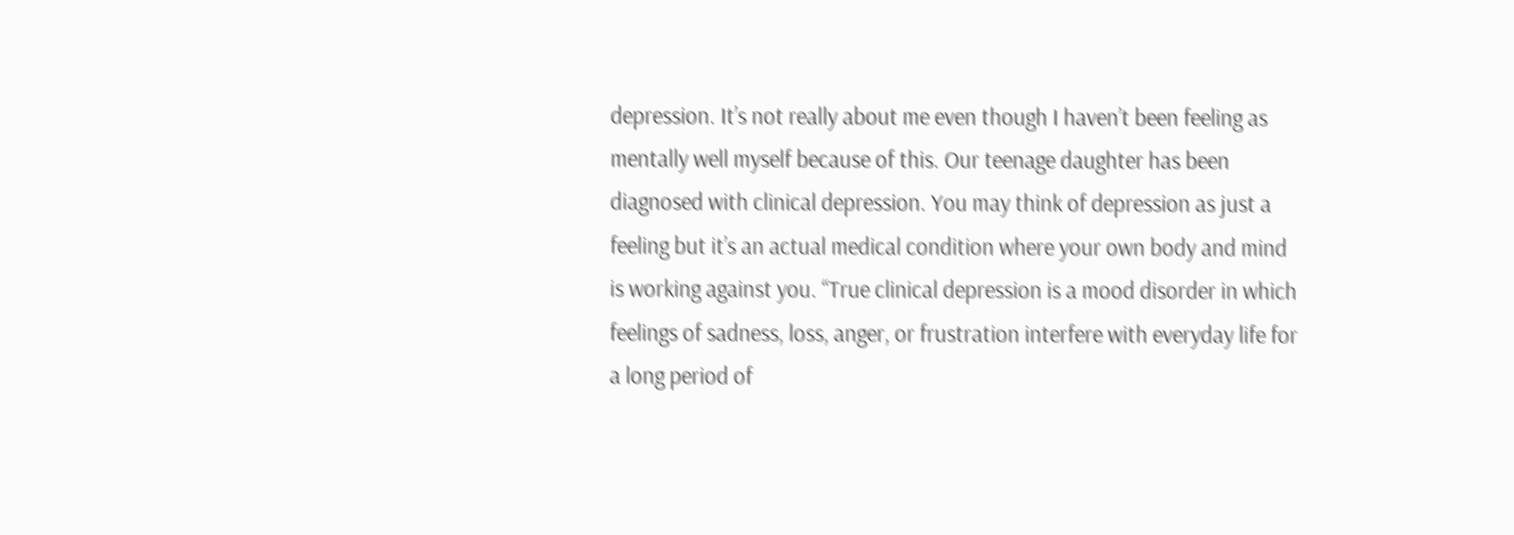depression. It’s not really about me even though I haven’t been feeling as mentally well myself because of this. Our teenage daughter has been diagnosed with clinical depression. You may think of depression as just a feeling but it’s an actual medical condition where your own body and mind is working against you. “True clinical depression is a mood disorder in which feelings of sadness, loss, anger, or frustration interfere with everyday life for a long period of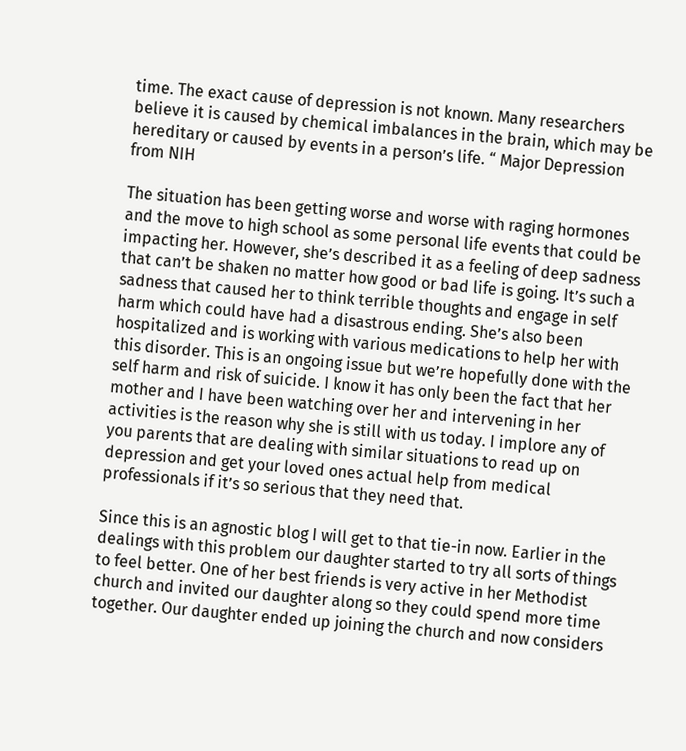time. The exact cause of depression is not known. Many researchers believe it is caused by chemical imbalances in the brain, which may be hereditary or caused by events in a person’s life. “ Major Depression from NIH

The situation has been getting worse and worse with raging hormones and the move to high school as some personal life events that could be impacting her. However, she’s described it as a feeling of deep sadness that can’t be shaken no matter how good or bad life is going. It’s such a sadness that caused her to think terrible thoughts and engage in self harm which could have had a disastrous ending. She’s also been hospitalized and is working with various medications to help her with this disorder. This is an ongoing issue but we’re hopefully done with the self harm and risk of suicide. I know it has only been the fact that her mother and I have been watching over her and intervening in her activities is the reason why she is still with us today. I implore any of you parents that are dealing with similar situations to read up on depression and get your loved ones actual help from medical professionals if it’s so serious that they need that.

Since this is an agnostic blog I will get to that tie-in now. Earlier in the dealings with this problem our daughter started to try all sorts of things to feel better. One of her best friends is very active in her Methodist church and invited our daughter along so they could spend more time together. Our daughter ended up joining the church and now considers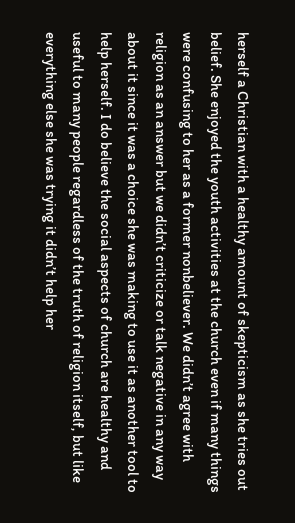herself a Christian with a healthy amount of skepticism as she tries out belief. She enjoyed the youth activities at the church even if many things were confusing to her as a former nonbeliever. We didn’t agree with religion as an answer but we didn’t criticize or talk negative in any way about it since it was a choice she was making to use it as another tool to help herself. I do believe the social aspects of church are healthy and useful to many people regardless of the truth of religion itself, but like everything else she was trying it didn’t help her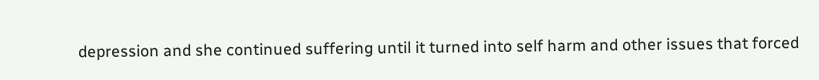depression and she continued suffering until it turned into self harm and other issues that forced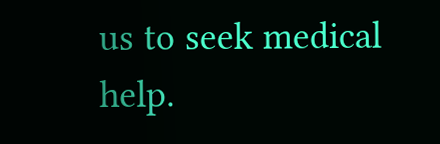us to seek medical help.